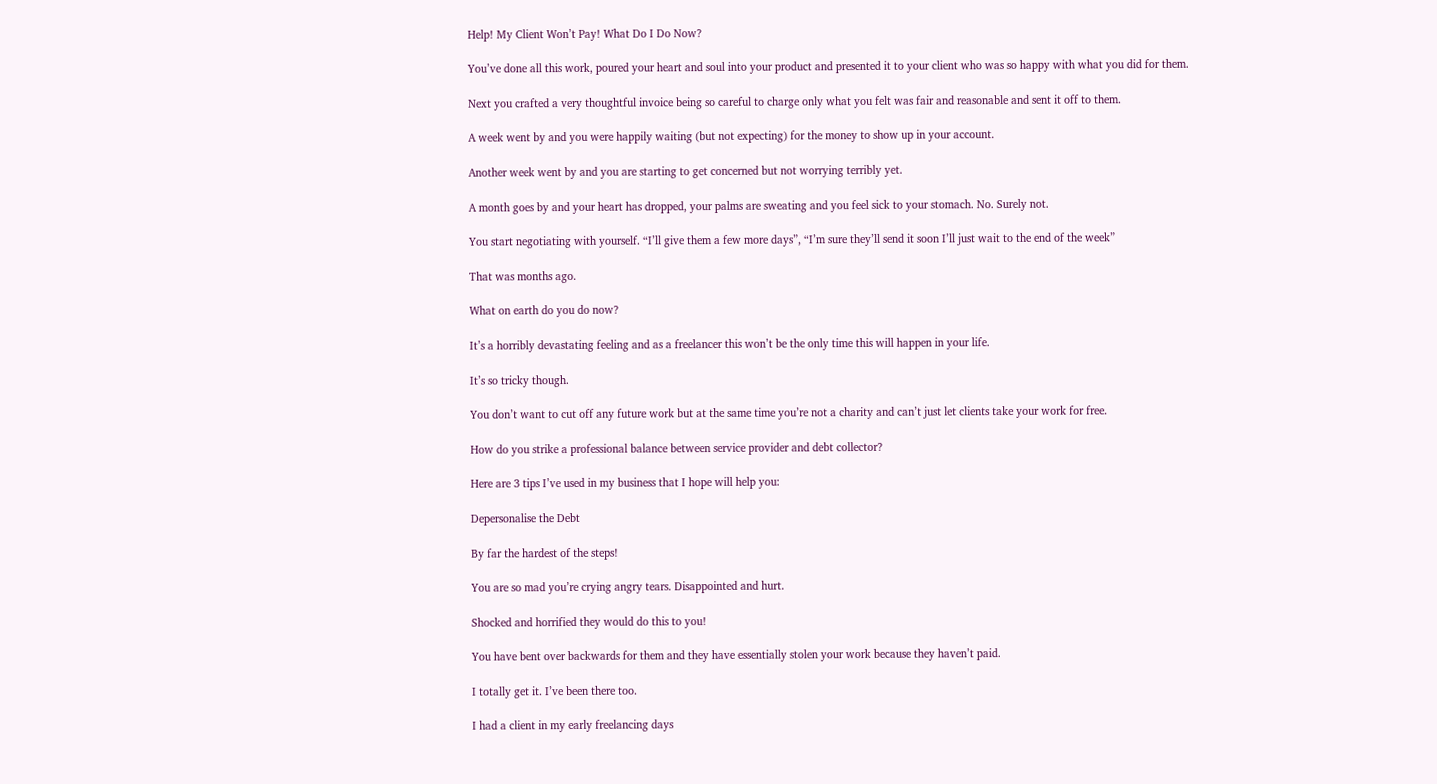Help! My Client Won’t Pay! What Do I Do Now?

You’ve done all this work, poured your heart and soul into your product and presented it to your client who was so happy with what you did for them.

Next you crafted a very thoughtful invoice being so careful to charge only what you felt was fair and reasonable and sent it off to them.

A week went by and you were happily waiting (but not expecting) for the money to show up in your account.

Another week went by and you are starting to get concerned but not worrying terribly yet.

A month goes by and your heart has dropped, your palms are sweating and you feel sick to your stomach. No. Surely not.

You start negotiating with yourself. “I’ll give them a few more days”, “I’m sure they’ll send it soon I’ll just wait to the end of the week”

That was months ago.

What on earth do you do now?

It’s a horribly devastating feeling and as a freelancer this won’t be the only time this will happen in your life.

It’s so tricky though.

You don’t want to cut off any future work but at the same time you’re not a charity and can’t just let clients take your work for free.

How do you strike a professional balance between service provider and debt collector?

Here are 3 tips I’ve used in my business that I hope will help you:

Depersonalise the Debt

By far the hardest of the steps!

You are so mad you’re crying angry tears. Disappointed and hurt.

Shocked and horrified they would do this to you!

You have bent over backwards for them and they have essentially stolen your work because they haven’t paid.

I totally get it. I’ve been there too.

I had a client in my early freelancing days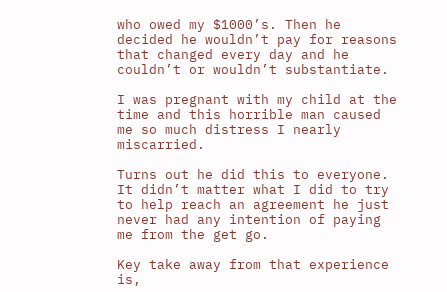who owed my $1000’s. Then he decided he wouldn’t pay for reasons that changed every day and he couldn’t or wouldn’t substantiate.

I was pregnant with my child at the time and this horrible man caused me so much distress I nearly miscarried.

Turns out he did this to everyone. It didn’t matter what I did to try to help reach an agreement he just never had any intention of paying me from the get go.

Key take away from that experience is,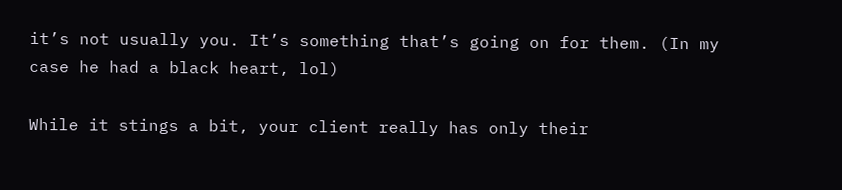it’s not usually you. It’s something that’s going on for them. (In my case he had a black heart, lol)

While it stings a bit, your client really has only their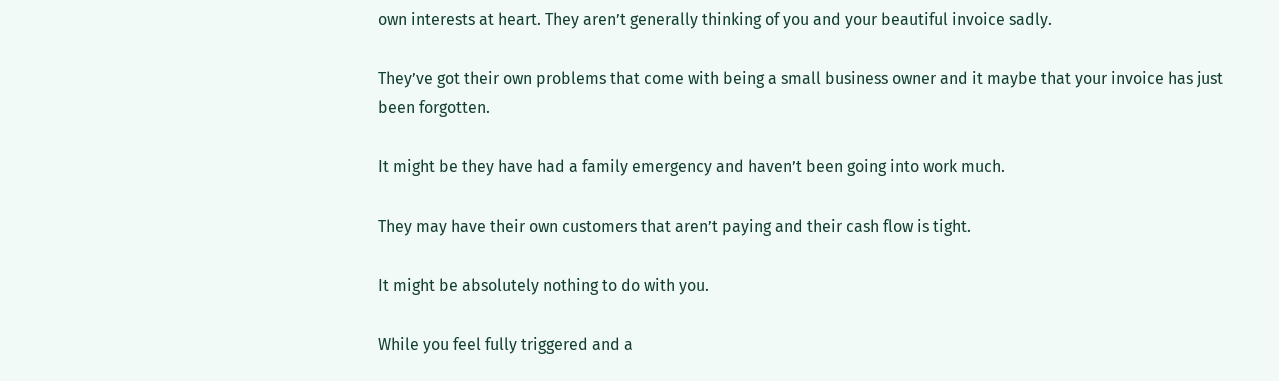own interests at heart. They aren’t generally thinking of you and your beautiful invoice sadly.

They’ve got their own problems that come with being a small business owner and it maybe that your invoice has just been forgotten.

It might be they have had a family emergency and haven’t been going into work much.

They may have their own customers that aren’t paying and their cash flow is tight.

It might be absolutely nothing to do with you.

While you feel fully triggered and a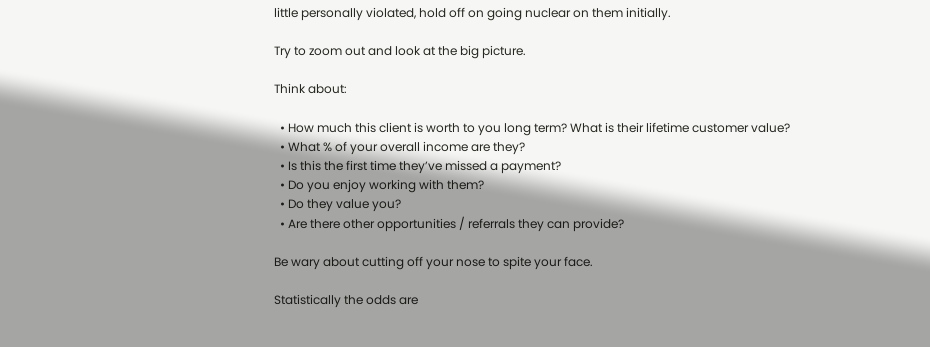little personally violated, hold off on going nuclear on them initially.

Try to zoom out and look at the big picture.

Think about:

  • How much this client is worth to you long term? What is their lifetime customer value?
  • What % of your overall income are they?
  • Is this the first time they’ve missed a payment?
  • Do you enjoy working with them?
  • Do they value you?
  • Are there other opportunities / referrals they can provide?

Be wary about cutting off your nose to spite your face.

Statistically the odds are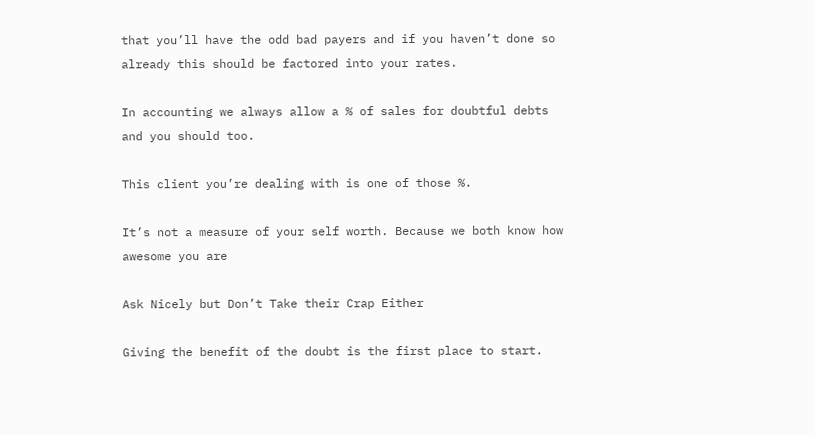that you’ll have the odd bad payers and if you haven’t done so already this should be factored into your rates.

In accounting we always allow a % of sales for doubtful debts and you should too.

This client you’re dealing with is one of those %.

It’s not a measure of your self worth. Because we both know how awesome you are

Ask Nicely but Don’t Take their Crap Either

Giving the benefit of the doubt is the first place to start.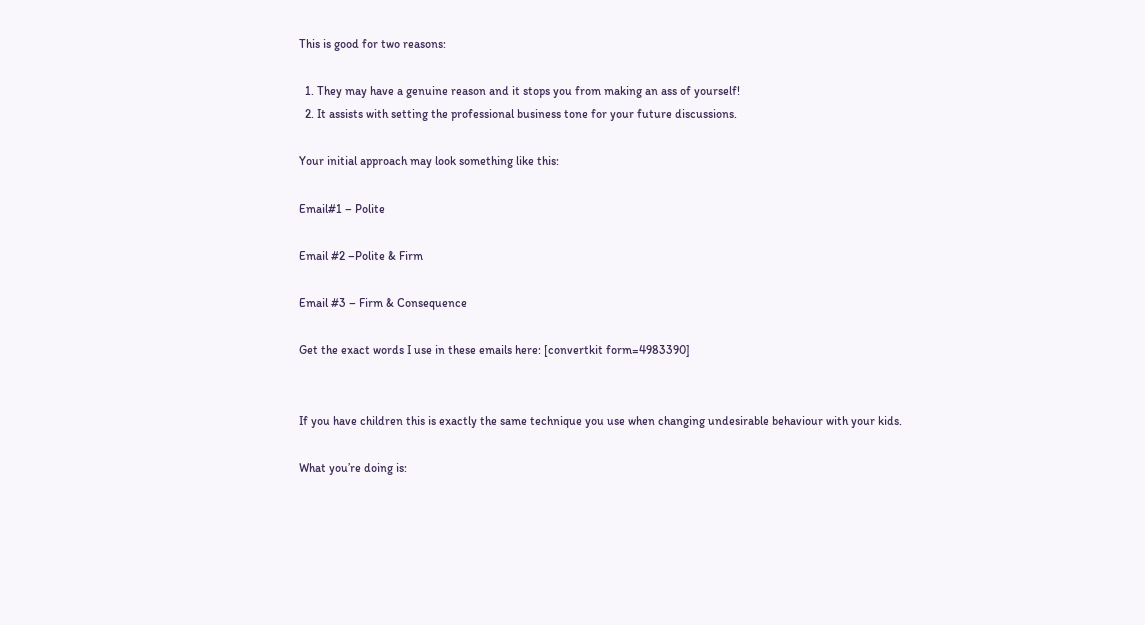This is good for two reasons:

  1. They may have a genuine reason and it stops you from making an ass of yourself!
  2. It assists with setting the professional business tone for your future discussions.

Your initial approach may look something like this:

Email#1 – Polite

Email #2 –Polite & Firm

Email #3 – Firm & Consequence

Get the exact words I use in these emails here: [convertkit form=4983390]


If you have children this is exactly the same technique you use when changing undesirable behaviour with your kids.

What you’re doing is: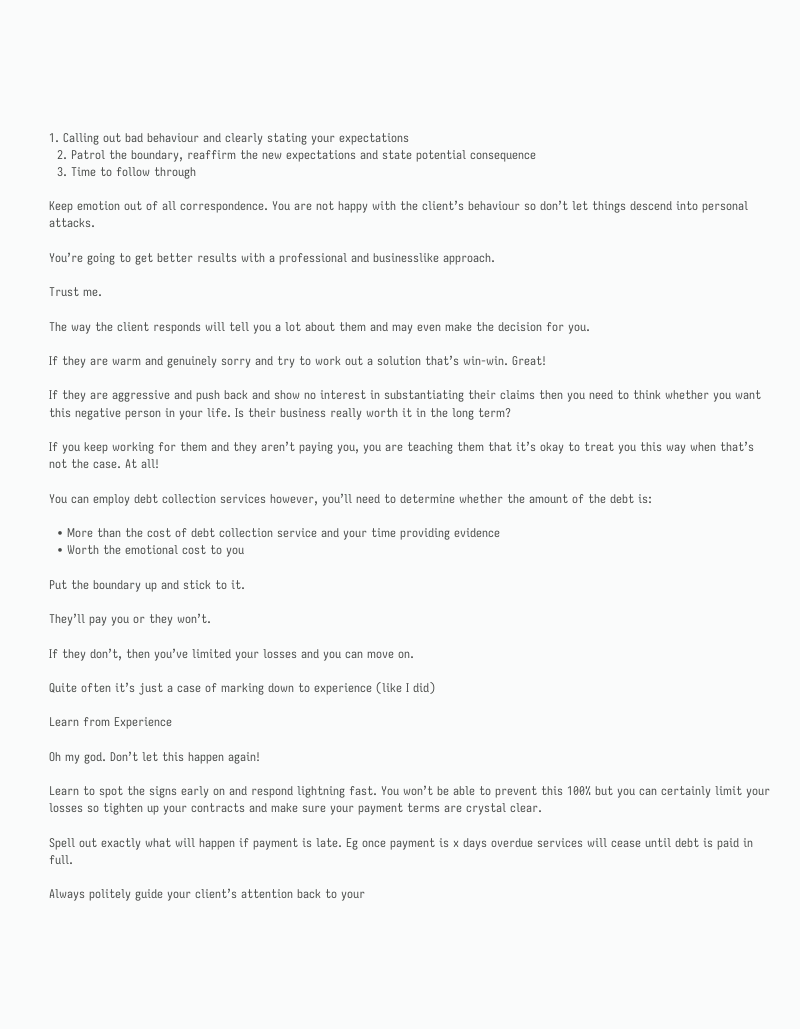1. Calling out bad behaviour and clearly stating your expectations
  2. Patrol the boundary, reaffirm the new expectations and state potential consequence
  3. Time to follow through

Keep emotion out of all correspondence. You are not happy with the client’s behaviour so don’t let things descend into personal attacks.

You’re going to get better results with a professional and businesslike approach.

Trust me.

The way the client responds will tell you a lot about them and may even make the decision for you.

If they are warm and genuinely sorry and try to work out a solution that’s win-win. Great!

If they are aggressive and push back and show no interest in substantiating their claims then you need to think whether you want this negative person in your life. Is their business really worth it in the long term?

If you keep working for them and they aren’t paying you, you are teaching them that it’s okay to treat you this way when that’s not the case. At all!

You can employ debt collection services however, you’ll need to determine whether the amount of the debt is:

  • More than the cost of debt collection service and your time providing evidence
  • Worth the emotional cost to you

Put the boundary up and stick to it.

They’ll pay you or they won’t.

If they don’t, then you’ve limited your losses and you can move on.

Quite often it’s just a case of marking down to experience (like I did)

Learn from Experience

Oh my god. Don’t let this happen again!

Learn to spot the signs early on and respond lightning fast. You won’t be able to prevent this 100% but you can certainly limit your losses so tighten up your contracts and make sure your payment terms are crystal clear.

Spell out exactly what will happen if payment is late. Eg once payment is x days overdue services will cease until debt is paid in full.

Always politely guide your client’s attention back to your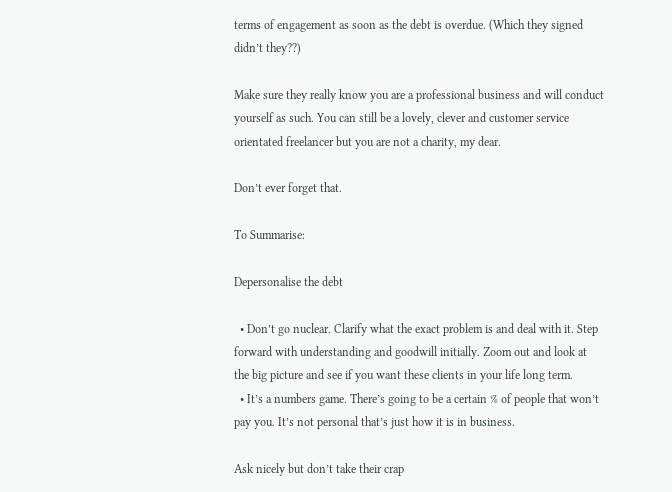terms of engagement as soon as the debt is overdue. (Which they signed didn’t they??)

Make sure they really know you are a professional business and will conduct yourself as such. You can still be a lovely, clever and customer service orientated freelancer but you are not a charity, my dear.

Don’t ever forget that.

To Summarise:

Depersonalise the debt

  • Don’t go nuclear. Clarify what the exact problem is and deal with it. Step forward with understanding and goodwill initially. Zoom out and look at the big picture and see if you want these clients in your life long term.
  • It’s a numbers game. There’s going to be a certain % of people that won’t pay you. It’s not personal that’s just how it is in business.

Ask nicely but don’t take their crap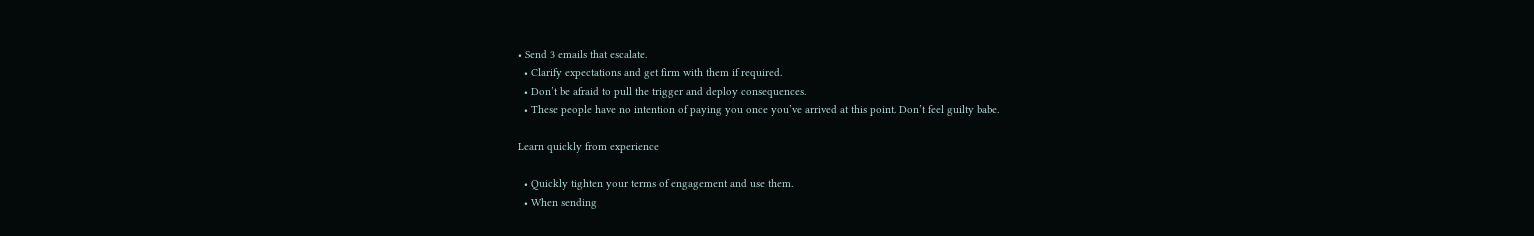• Send 3 emails that escalate.
  • Clarify expectations and get firm with them if required.
  • Don’t be afraid to pull the trigger and deploy consequences.
  • These people have no intention of paying you once you’ve arrived at this point. Don’t feel guilty babe.

Learn quickly from experience

  • Quickly tighten your terms of engagement and use them.
  • When sending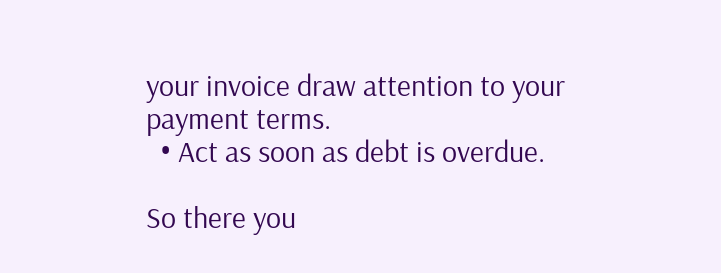your invoice draw attention to your payment terms.
  • Act as soon as debt is overdue.

So there you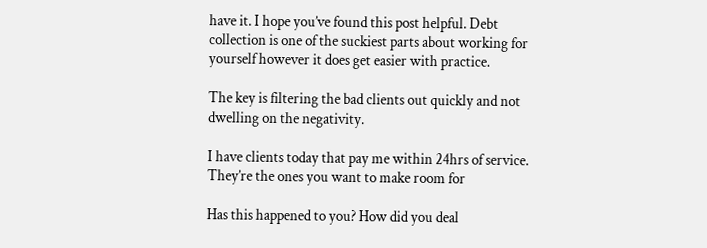have it. I hope you’ve found this post helpful. Debt collection is one of the suckiest parts about working for yourself however it does get easier with practice.

The key is filtering the bad clients out quickly and not dwelling on the negativity.

I have clients today that pay me within 24hrs of service. They’re the ones you want to make room for

Has this happened to you? How did you deal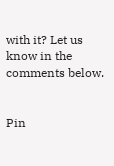with it? Let us know in the comments below.


Pin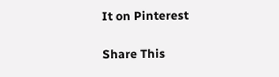It on Pinterest

Share This